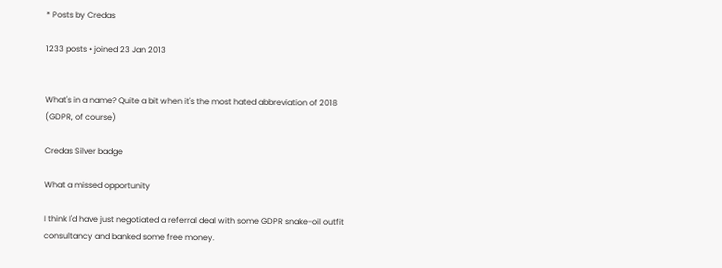* Posts by Credas

1233 posts • joined 23 Jan 2013


What's in a name? Quite a bit when it's the most hated abbreviation of 2018 (GDPR, of course)

Credas Silver badge

What a missed opportunity

I think I'd have just negotiated a referral deal with some GDPR snake-oil outfit consultancy and banked some free money.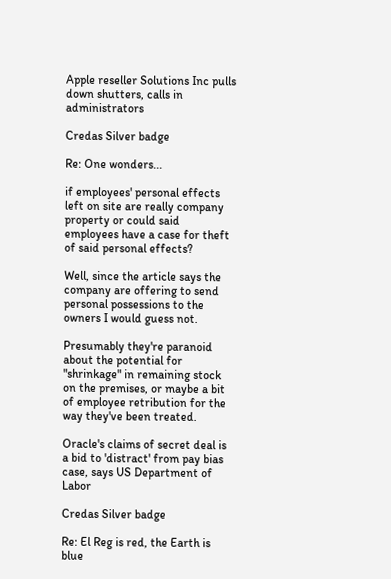Apple reseller Solutions Inc pulls down shutters, calls in administrators

Credas Silver badge

Re: One wonders...

if employees' personal effects left on site are really company property or could said employees have a case for theft of said personal effects?

Well, since the article says the company are offering to send personal possessions to the owners I would guess not.

Presumably they're paranoid about the potential for "shrinkage" in remaining stock on the premises, or maybe a bit of employee retribution for the way they've been treated.

Oracle's claims of secret deal is a bid to 'distract' from pay bias case, says US Department of Labor

Credas Silver badge

Re: El Reg is red, the Earth is blue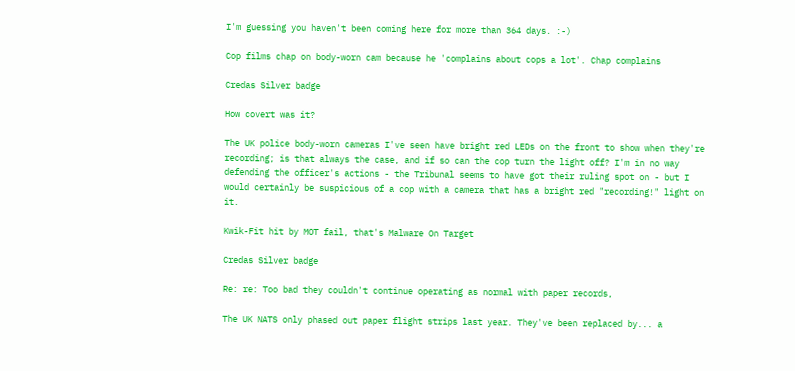I'm guessing you haven't been coming here for more than 364 days. :-)

Cop films chap on body-worn cam because he 'complains about cops a lot'. Chap complains

Credas Silver badge

How covert was it?

The UK police body-worn cameras I've seen have bright red LEDs on the front to show when they're recording; is that always the case, and if so can the cop turn the light off? I'm in no way defending the officer's actions - the Tribunal seems to have got their ruling spot on - but I would certainly be suspicious of a cop with a camera that has a bright red "recording!" light on it.

Kwik-Fit hit by MOT fail, that's Malware On Target

Credas Silver badge

Re: re: Too bad they couldn't continue operating as normal with paper records,

The UK NATS only phased out paper flight strips last year. They've been replaced by... a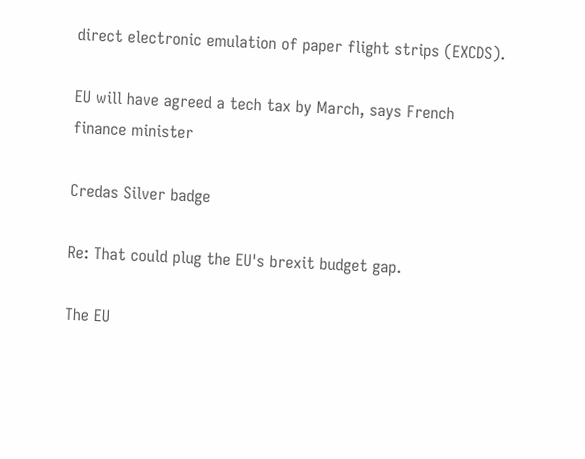direct electronic emulation of paper flight strips (EXCDS).

EU will have agreed a tech tax by March, says French finance minister

Credas Silver badge

Re: That could plug the EU's brexit budget gap.

The EU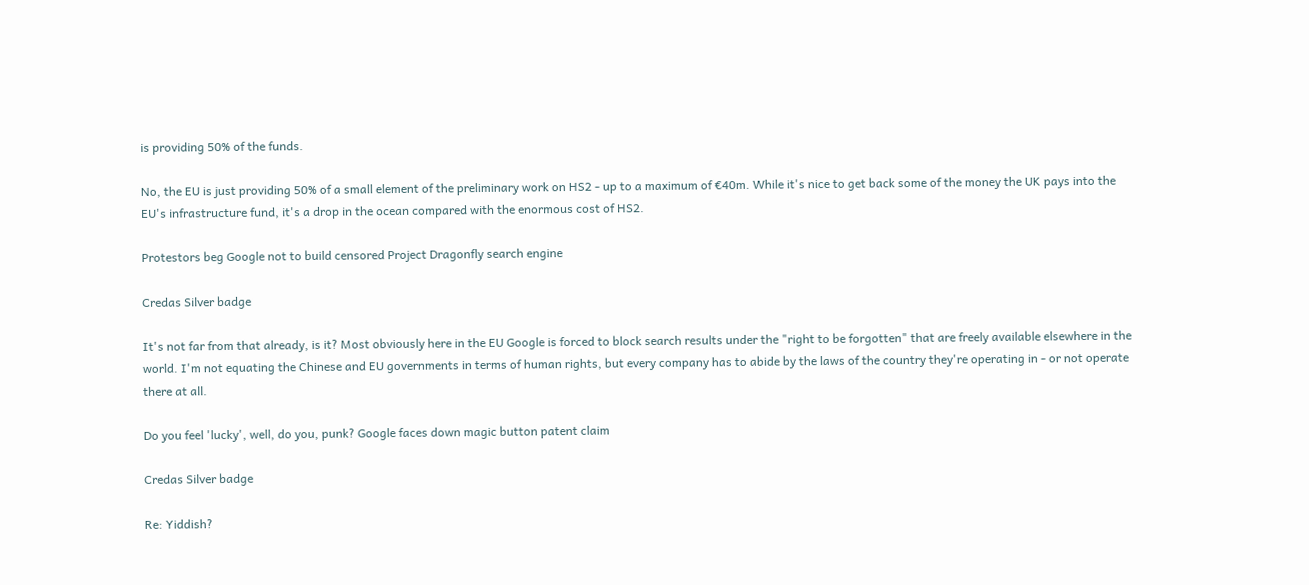is providing 50% of the funds.

No, the EU is just providing 50% of a small element of the preliminary work on HS2 - up to a maximum of €40m. While it's nice to get back some of the money the UK pays into the EU's infrastructure fund, it's a drop in the ocean compared with the enormous cost of HS2.

Protestors beg Google not to build censored Project Dragonfly search engine

Credas Silver badge

It's not far from that already, is it? Most obviously here in the EU Google is forced to block search results under the "right to be forgotten" that are freely available elsewhere in the world. I'm not equating the Chinese and EU governments in terms of human rights, but every company has to abide by the laws of the country they're operating in - or not operate there at all.

Do you feel 'lucky', well, do you, punk? Google faces down magic button patent claim

Credas Silver badge

Re: Yiddish?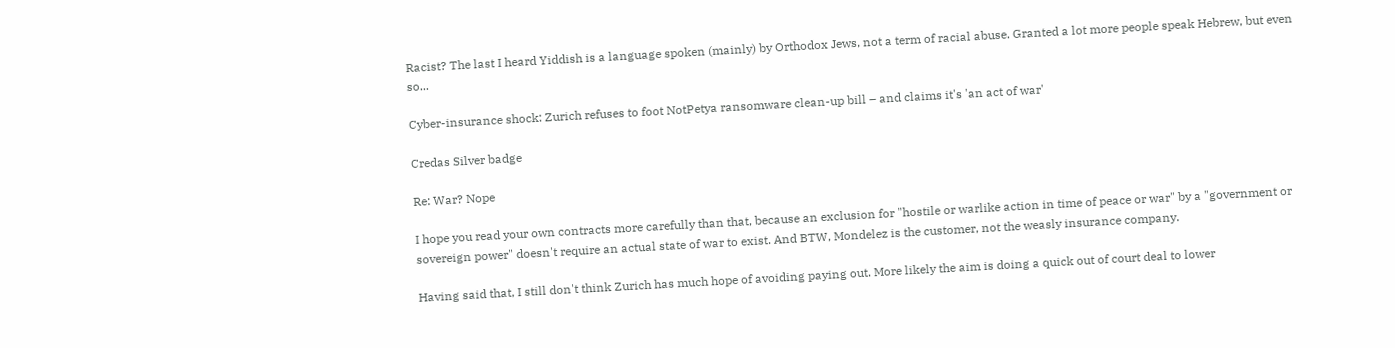Racist? The last I heard Yiddish is a language spoken (mainly) by Orthodox Jews, not a term of racial abuse. Granted a lot more people speak Hebrew, but even so...

Cyber-insurance shock: Zurich refuses to foot NotPetya ransomware clean-up bill – and claims it's 'an act of war'

Credas Silver badge

Re: War? Nope

I hope you read your own contracts more carefully than that, because an exclusion for "hostile or warlike action in time of peace or war" by a "government or sovereign power" doesn't require an actual state of war to exist. And BTW, Mondelez is the customer, not the weasly insurance company.

Having said that, I still don't think Zurich has much hope of avoiding paying out. More likely the aim is doing a quick out of court deal to lower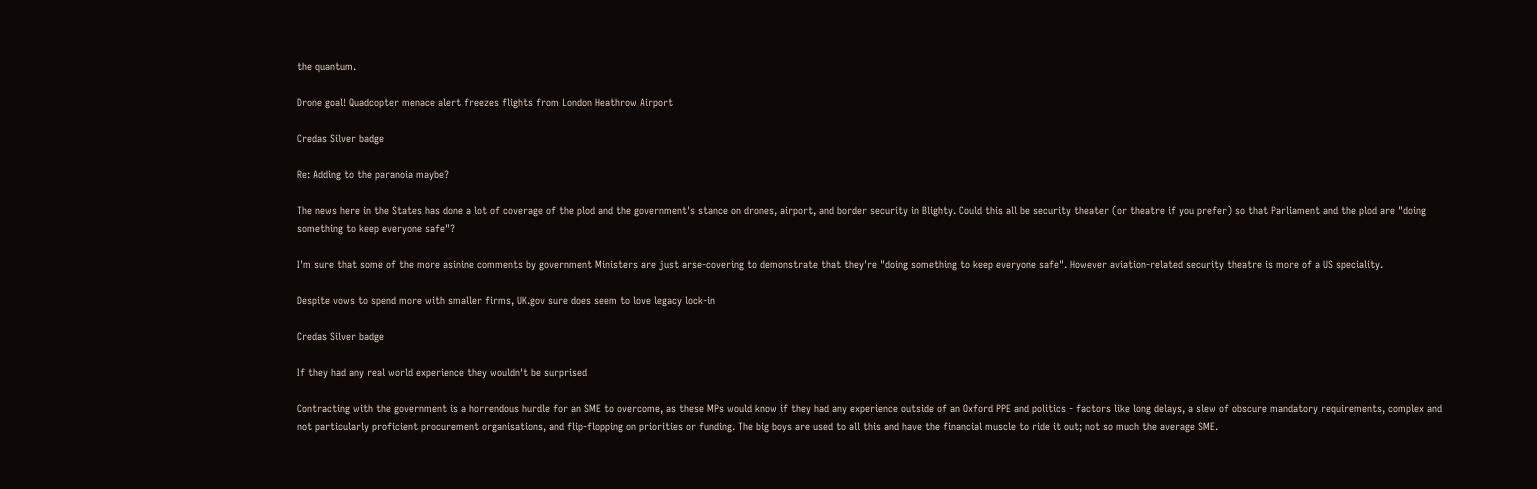the quantum.

Drone goal! Quadcopter menace alert freezes flights from London Heathrow Airport

Credas Silver badge

Re: Adding to the paranoia maybe?

The news here in the States has done a lot of coverage of the plod and the government's stance on drones, airport, and border security in Blighty. Could this all be security theater (or theatre if you prefer) so that Parliament and the plod are "doing something to keep everyone safe"?

I'm sure that some of the more asinine comments by government Ministers are just arse-covering to demonstrate that they're "doing something to keep everyone safe". However aviation-related security theatre is more of a US speciality.

Despite vows to spend more with smaller firms, UK.gov sure does seem to love legacy lock-in

Credas Silver badge

If they had any real world experience they wouldn't be surprised

Contracting with the government is a horrendous hurdle for an SME to overcome, as these MPs would know if they had any experience outside of an Oxford PPE and politics - factors like long delays, a slew of obscure mandatory requirements, complex and not particularly proficient procurement organisations, and flip-flopping on priorities or funding. The big boys are used to all this and have the financial muscle to ride it out; not so much the average SME.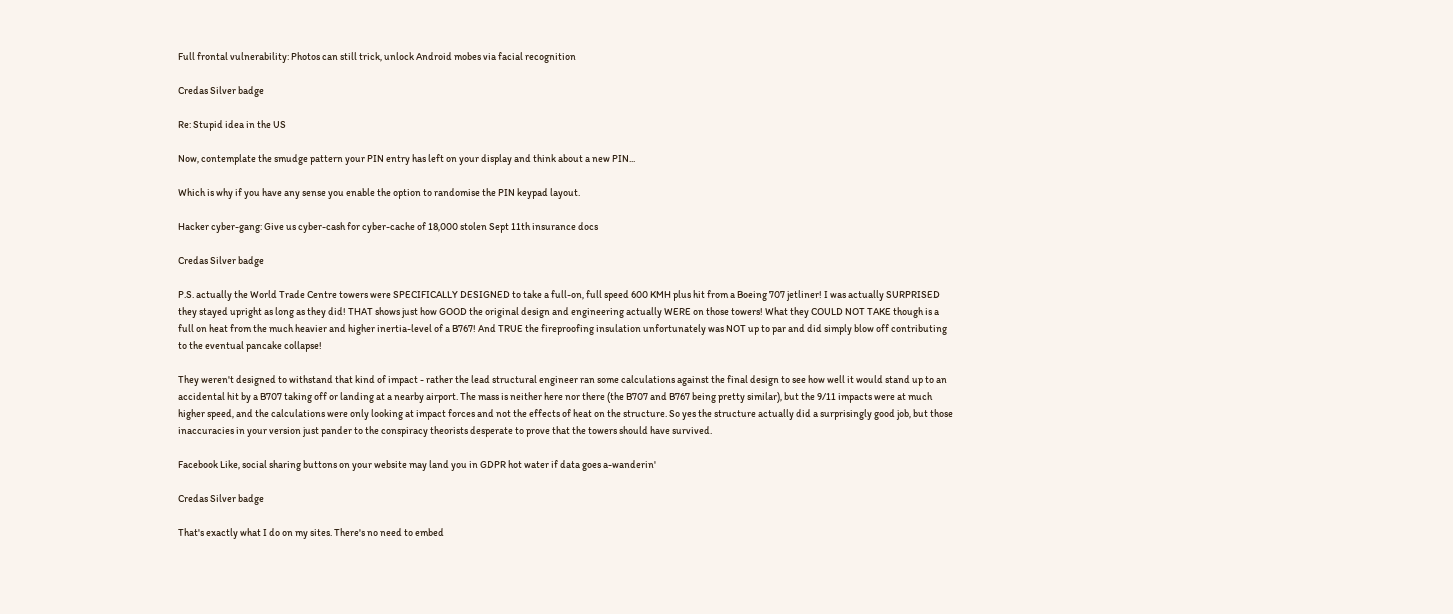Full frontal vulnerability: Photos can still trick, unlock Android mobes via facial recognition

Credas Silver badge

Re: Stupid idea in the US

Now, contemplate the smudge pattern your PIN entry has left on your display and think about a new PIN...

Which is why if you have any sense you enable the option to randomise the PIN keypad layout.

Hacker cyber-gang: Give us cyber-cash for cyber-cache of 18,000 stolen Sept 11th insurance docs

Credas Silver badge

P.S. actually the World Trade Centre towers were SPECIFICALLY DESIGNED to take a full-on, full speed 600 KMH plus hit from a Boeing 707 jetliner! I was actually SURPRISED they stayed upright as long as they did! THAT shows just how GOOD the original design and engineering actually WERE on those towers! What they COULD NOT TAKE though is a full on heat from the much heavier and higher inertia-level of a B767! And TRUE the fireproofing insulation unfortunately was NOT up to par and did simply blow off contributing to the eventual pancake collapse!

They weren't designed to withstand that kind of impact - rather the lead structural engineer ran some calculations against the final design to see how well it would stand up to an accidental hit by a B707 taking off or landing at a nearby airport. The mass is neither here nor there (the B707 and B767 being pretty similar), but the 9/11 impacts were at much higher speed, and the calculations were only looking at impact forces and not the effects of heat on the structure. So yes the structure actually did a surprisingly good job, but those inaccuracies in your version just pander to the conspiracy theorists desperate to prove that the towers should have survived.

Facebook Like, social sharing buttons on your website may land you in GDPR hot water if data goes a-wanderin'

Credas Silver badge

That's exactly what I do on my sites. There's no need to embed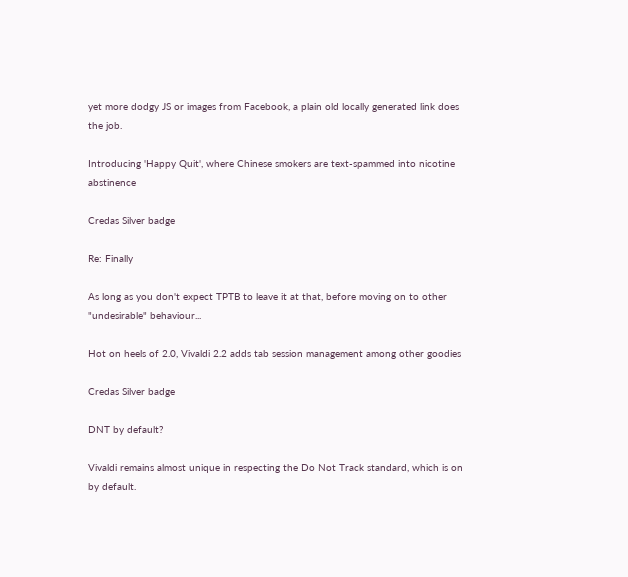yet more dodgy JS or images from Facebook, a plain old locally generated link does the job.

Introducing 'Happy Quit', where Chinese smokers are text-spammed into nicotine abstinence

Credas Silver badge

Re: Finally

As long as you don't expect TPTB to leave it at that, before moving on to other "undesirable" behaviour...

Hot on heels of 2.0, Vivaldi 2.2 adds tab session management among other goodies

Credas Silver badge

DNT by default?

Vivaldi remains almost unique in respecting the Do Not Track standard, which is on by default.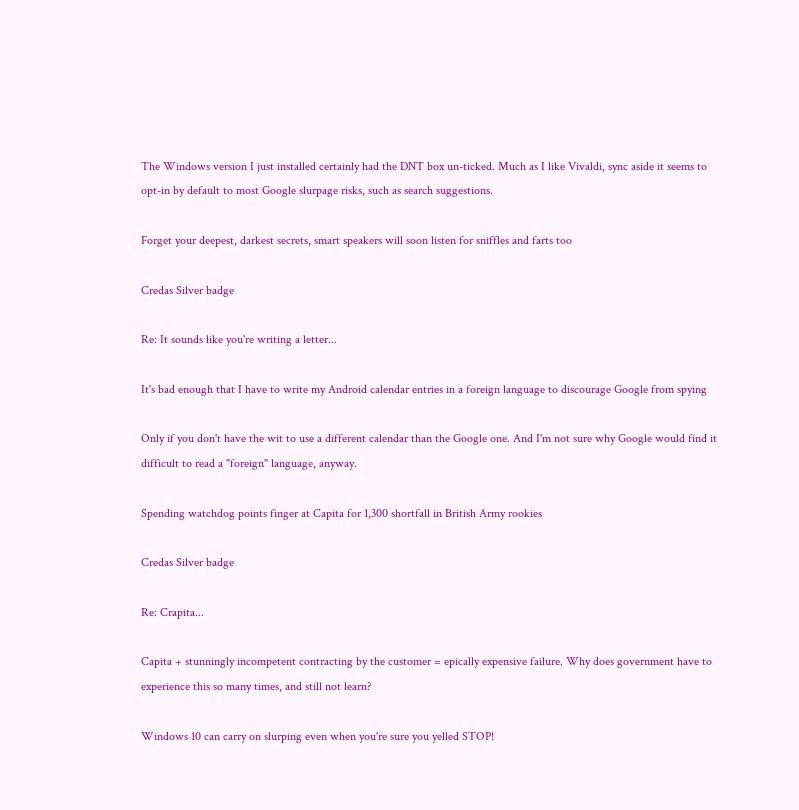The Windows version I just installed certainly had the DNT box un-ticked. Much as I like Vivaldi, sync aside it seems to opt-in by default to most Google slurpage risks, such as search suggestions.

Forget your deepest, darkest secrets, smart speakers will soon listen for sniffles and farts too

Credas Silver badge

Re: It sounds like you're writing a letter...

It's bad enough that I have to write my Android calendar entries in a foreign language to discourage Google from spying

Only if you don't have the wit to use a different calendar than the Google one. And I'm not sure why Google would find it difficult to read a "foreign" language, anyway.

Spending watchdog points finger at Capita for 1,300 shortfall in British Army rookies

Credas Silver badge

Re: Crapita...

Capita + stunningly incompetent contracting by the customer = epically expensive failure. Why does government have to experience this so many times, and still not learn?

Windows 10 can carry on slurping even when you're sure you yelled STOP!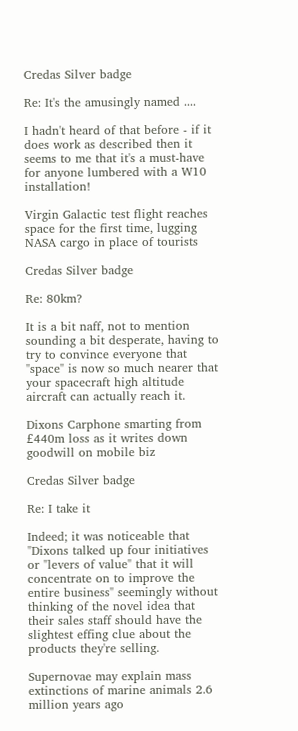Credas Silver badge

Re: It's the amusingly named ....

I hadn't heard of that before - if it does work as described then it seems to me that it's a must-have for anyone lumbered with a W10 installation!

Virgin Galactic test flight reaches space for the first time, lugging NASA cargo in place of tourists

Credas Silver badge

Re: 80km?

It is a bit naff, not to mention sounding a bit desperate, having to try to convince everyone that "space" is now so much nearer that your spacecraft high altitude aircraft can actually reach it.

Dixons Carphone smarting from £440m loss as it writes down goodwill on mobile biz

Credas Silver badge

Re: I take it

Indeed; it was noticeable that "Dixons talked up four initiatives or "levers of value" that it will concentrate on to improve the entire business" seemingly without thinking of the novel idea that their sales staff should have the slightest effing clue about the products they're selling.

Supernovae may explain mass extinctions of marine animals 2.6 million years ago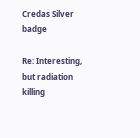Credas Silver badge

Re: Interesting, but radiation killing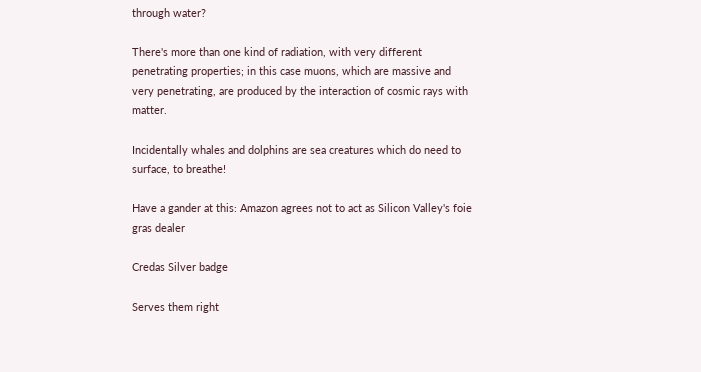through water?

There's more than one kind of radiation, with very different penetrating properties; in this case muons, which are massive and very penetrating, are produced by the interaction of cosmic rays with matter.

Incidentally whales and dolphins are sea creatures which do need to surface, to breathe!

Have a gander at this: Amazon agrees not to act as Silicon Valley's foie gras dealer

Credas Silver badge

Serves them right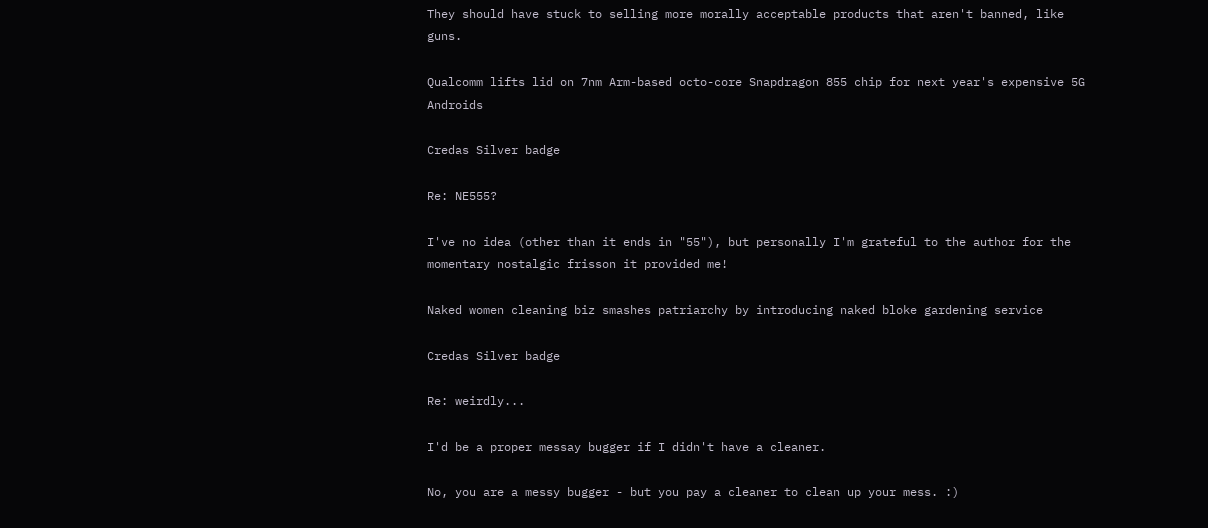They should have stuck to selling more morally acceptable products that aren't banned, like guns.

Qualcomm lifts lid on 7nm Arm-based octo-core Snapdragon 855 chip for next year's expensive 5G Androids

Credas Silver badge

Re: NE555?

I've no idea (other than it ends in "55"), but personally I'm grateful to the author for the momentary nostalgic frisson it provided me!

Naked women cleaning biz smashes patriarchy by introducing naked bloke gardening service

Credas Silver badge

Re: weirdly...

I'd be a proper messay bugger if I didn't have a cleaner.

No, you are a messy bugger - but you pay a cleaner to clean up your mess. :)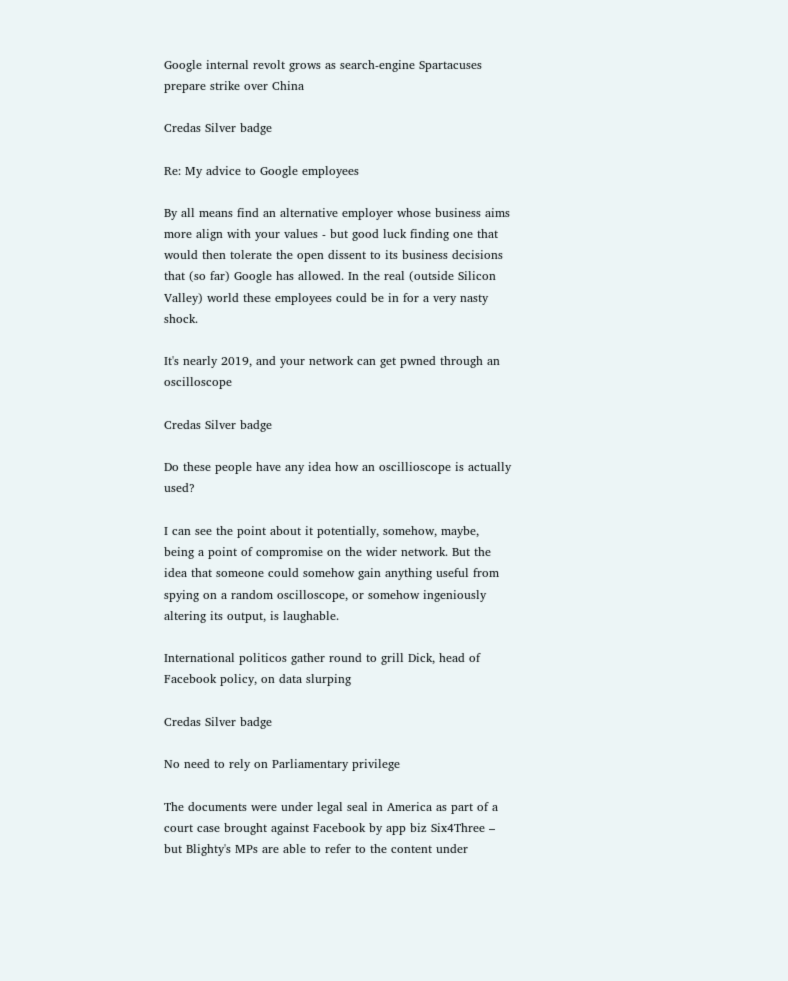Google internal revolt grows as search-engine Spartacuses prepare strike over China

Credas Silver badge

Re: My advice to Google employees

By all means find an alternative employer whose business aims more align with your values - but good luck finding one that would then tolerate the open dissent to its business decisions that (so far) Google has allowed. In the real (outside Silicon Valley) world these employees could be in for a very nasty shock.

It's nearly 2019, and your network can get pwned through an oscilloscope

Credas Silver badge

Do these people have any idea how an oscillioscope is actually used?

I can see the point about it potentially, somehow, maybe, being a point of compromise on the wider network. But the idea that someone could somehow gain anything useful from spying on a random oscilloscope, or somehow ingeniously altering its output, is laughable.

International politicos gather round to grill Dick, head of Facebook policy, on data slurping

Credas Silver badge

No need to rely on Parliamentary privilege

The documents were under legal seal in America as part of a court case brought against Facebook by app biz Six4Three – but Blighty's MPs are able to refer to the content under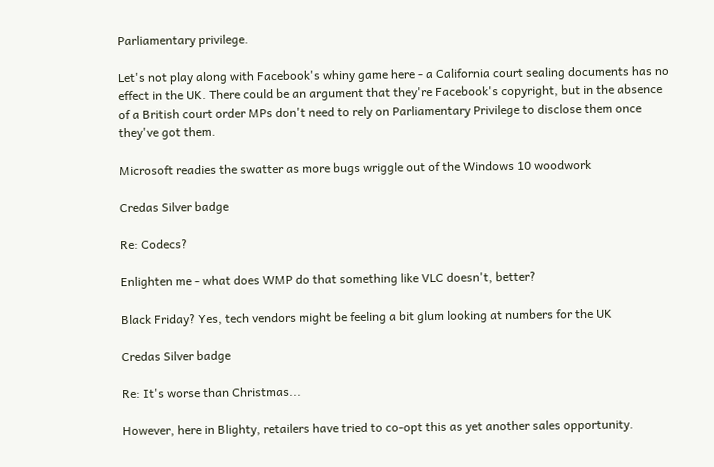Parliamentary privilege.

Let's not play along with Facebook's whiny game here - a California court sealing documents has no effect in the UK. There could be an argument that they're Facebook's copyright, but in the absence of a British court order MPs don't need to rely on Parliamentary Privilege to disclose them once they've got them.

Microsoft readies the swatter as more bugs wriggle out of the Windows 10 woodwork

Credas Silver badge

Re: Codecs?

Enlighten me - what does WMP do that something like VLC doesn't, better?

Black Friday? Yes, tech vendors might be feeling a bit glum looking at numbers for the UK

Credas Silver badge

Re: It's worse than Christmas...

However, here in Blighty, retailers have tried to co-opt this as yet another sales opportunity.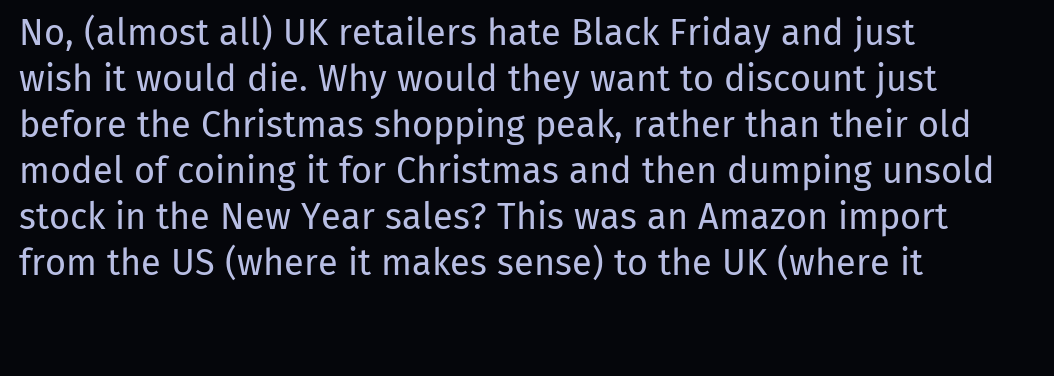No, (almost all) UK retailers hate Black Friday and just wish it would die. Why would they want to discount just before the Christmas shopping peak, rather than their old model of coining it for Christmas and then dumping unsold stock in the New Year sales? This was an Amazon import from the US (where it makes sense) to the UK (where it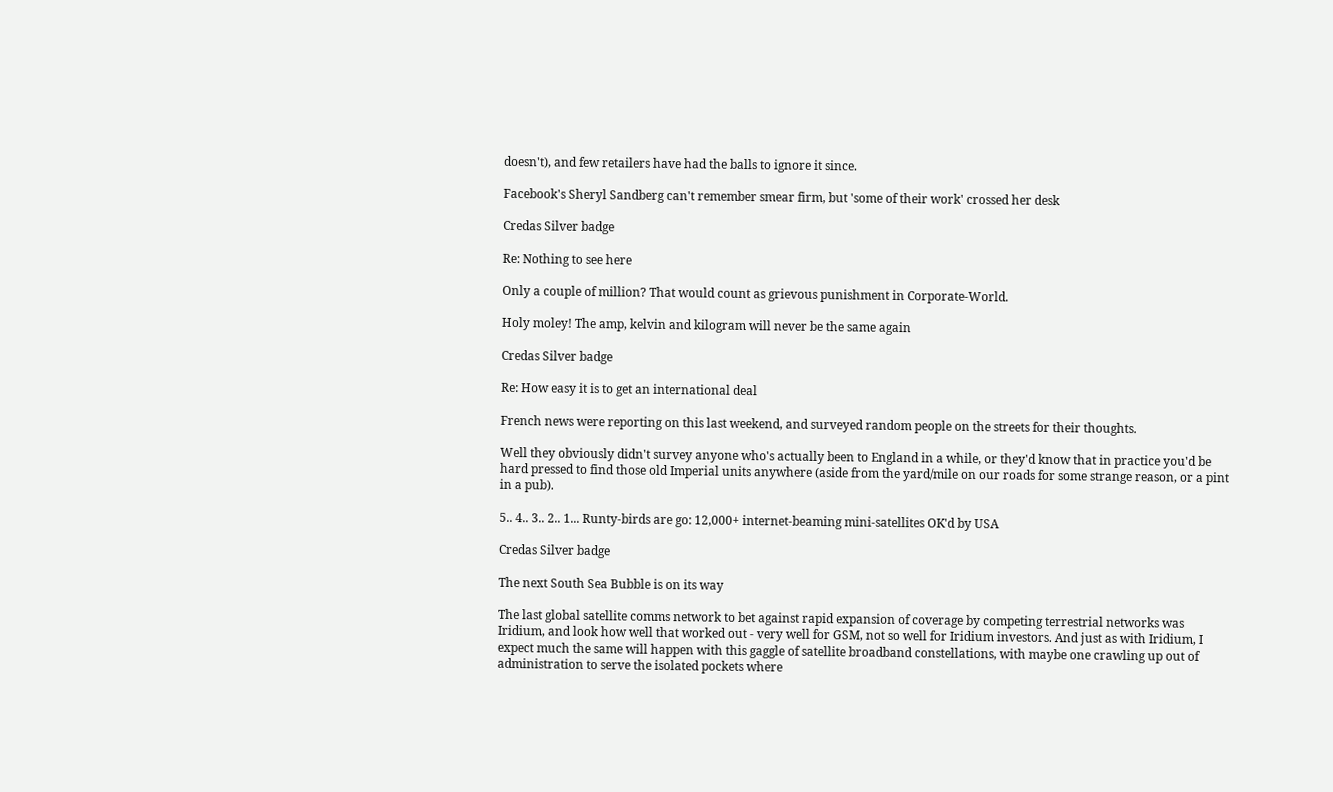doesn't), and few retailers have had the balls to ignore it since.

Facebook's Sheryl Sandberg can't remember smear firm, but 'some of their work' crossed her desk

Credas Silver badge

Re: Nothing to see here

Only a couple of million? That would count as grievous punishment in Corporate-World.

Holy moley! The amp, kelvin and kilogram will never be the same again

Credas Silver badge

Re: How easy it is to get an international deal

French news were reporting on this last weekend, and surveyed random people on the streets for their thoughts.

Well they obviously didn't survey anyone who's actually been to England in a while, or they'd know that in practice you'd be hard pressed to find those old Imperial units anywhere (aside from the yard/mile on our roads for some strange reason, or a pint in a pub).

5.. 4.. 3.. 2.. 1... Runty-birds are go: 12,000+ internet-beaming mini-satellites OK'd by USA

Credas Silver badge

The next South Sea Bubble is on its way

The last global satellite comms network to bet against rapid expansion of coverage by competing terrestrial networks was Iridium, and look how well that worked out - very well for GSM, not so well for Iridium investors. And just as with Iridium, I expect much the same will happen with this gaggle of satellite broadband constellations, with maybe one crawling up out of administration to serve the isolated pockets where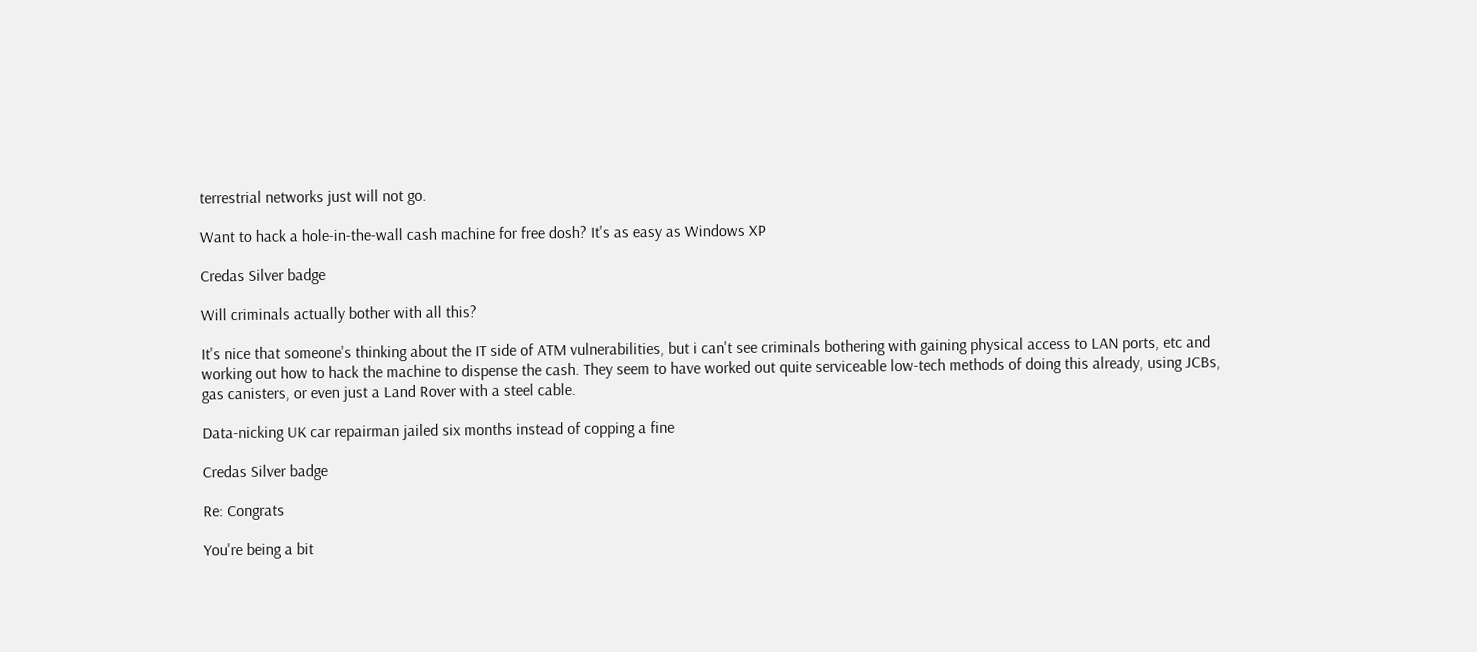terrestrial networks just will not go.

Want to hack a hole-in-the-wall cash machine for free dosh? It's as easy as Windows XP

Credas Silver badge

Will criminals actually bother with all this?

It's nice that someone's thinking about the IT side of ATM vulnerabilities, but i can't see criminals bothering with gaining physical access to LAN ports, etc and working out how to hack the machine to dispense the cash. They seem to have worked out quite serviceable low-tech methods of doing this already, using JCBs, gas canisters, or even just a Land Rover with a steel cable.

Data-nicking UK car repairman jailed six months instead of copping a fine

Credas Silver badge

Re: Congrats

You're being a bit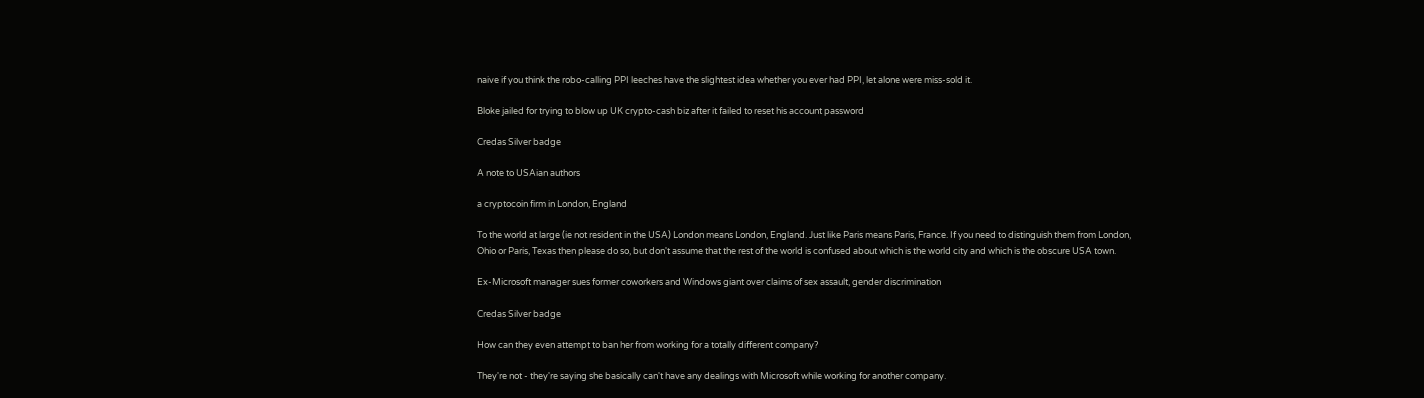naive if you think the robo-calling PPI leeches have the slightest idea whether you ever had PPI, let alone were miss-sold it.

Bloke jailed for trying to blow up UK crypto-cash biz after it failed to reset his account password

Credas Silver badge

A note to USAian authors

a cryptocoin firm in London, England

To the world at large (ie not resident in the USA) London means London, England. Just like Paris means Paris, France. If you need to distinguish them from London, Ohio or Paris, Texas then please do so, but don't assume that the rest of the world is confused about which is the world city and which is the obscure USA town.

Ex-Microsoft manager sues former coworkers and Windows giant over claims of sex assault, gender discrimination

Credas Silver badge

How can they even attempt to ban her from working for a totally different company?

They're not - they're saying she basically can't have any dealings with Microsoft while working for another company.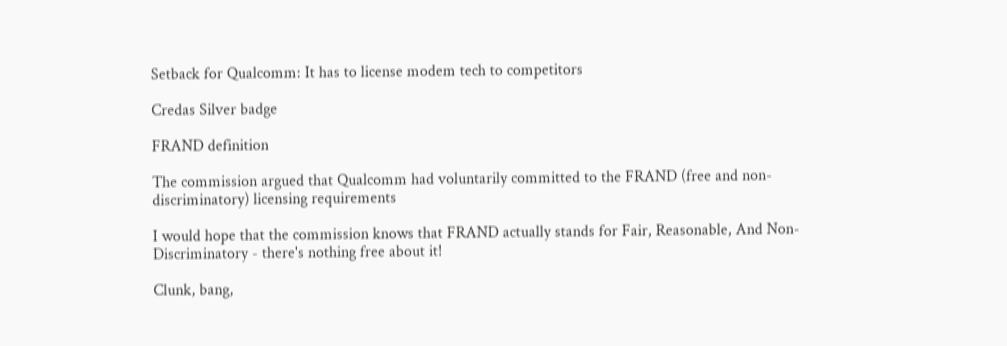Setback for Qualcomm: It has to license modem tech to competitors

Credas Silver badge

FRAND definition

The commission argued that Qualcomm had voluntarily committed to the FRAND (free and non-discriminatory) licensing requirements

I would hope that the commission knows that FRAND actually stands for Fair, Reasonable, And Non-Discriminatory - there's nothing free about it!

Clunk, bang,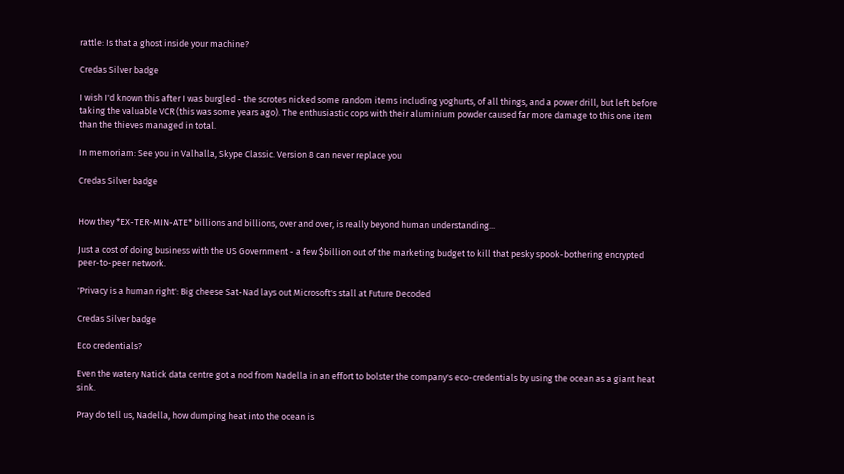rattle: Is that a ghost inside your machine?

Credas Silver badge

I wish I'd known this after I was burgled - the scrotes nicked some random items including yoghurts, of all things, and a power drill, but left before taking the valuable VCR (this was some years ago). The enthusiastic cops with their aluminium powder caused far more damage to this one item than the thieves managed in total.

In memoriam: See you in Valhalla, Skype Classic. Version 8 can never replace you

Credas Silver badge


How they *EX-TER-MIN-ATE* billions and billions, over and over, is really beyond human understanding...

Just a cost of doing business with the US Government - a few $billion out of the marketing budget to kill that pesky spook-bothering encrypted peer-to-peer network.

'Privacy is a human right': Big cheese Sat-Nad lays out Microsoft's stall at Future Decoded

Credas Silver badge

Eco credentials?

Even the watery Natick data centre got a nod from Nadella in an effort to bolster the company's eco-credentials by using the ocean as a giant heat sink.

Pray do tell us, Nadella, how dumping heat into the ocean is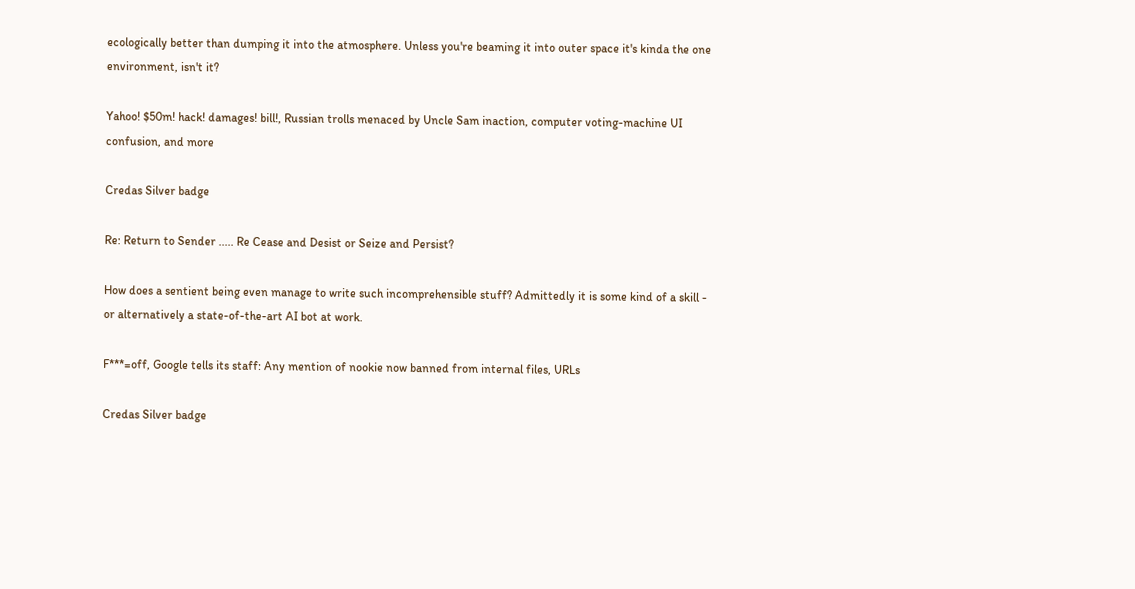ecologically better than dumping it into the atmosphere. Unless you're beaming it into outer space it's kinda the one environment, isn't it?

Yahoo! $50m! hack! damages! bill!, Russian trolls menaced by Uncle Sam inaction, computer voting-machine UI confusion, and more

Credas Silver badge

Re: Return to Sender ..... Re Cease and Desist or Seize and Persist?

How does a sentient being even manage to write such incomprehensible stuff? Admittedly it is some kind of a skill - or alternatively a state-of-the-art AI bot at work.

F***=off, Google tells its staff: Any mention of nookie now banned from internal files, URLs

Credas Silver badge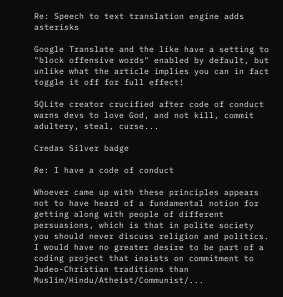Re: Speech to text translation engine adds asterisks

Google Translate and the like have a setting to "block offensive words" enabled by default, but unlike what the article implies you can in fact toggle it off for full effect!

SQLite creator crucified after code of conduct warns devs to love God, and not kill, commit adultery, steal, curse...

Credas Silver badge

Re: I have a code of conduct

Whoever came up with these principles appears not to have heard of a fundamental notion for getting along with people of different persuasions, which is that in polite society you should never discuss religion and politics. I would have no greater desire to be part of a coding project that insists on commitment to Judeo-Christian traditions than Muslim/Hindu/Atheist/Communist/...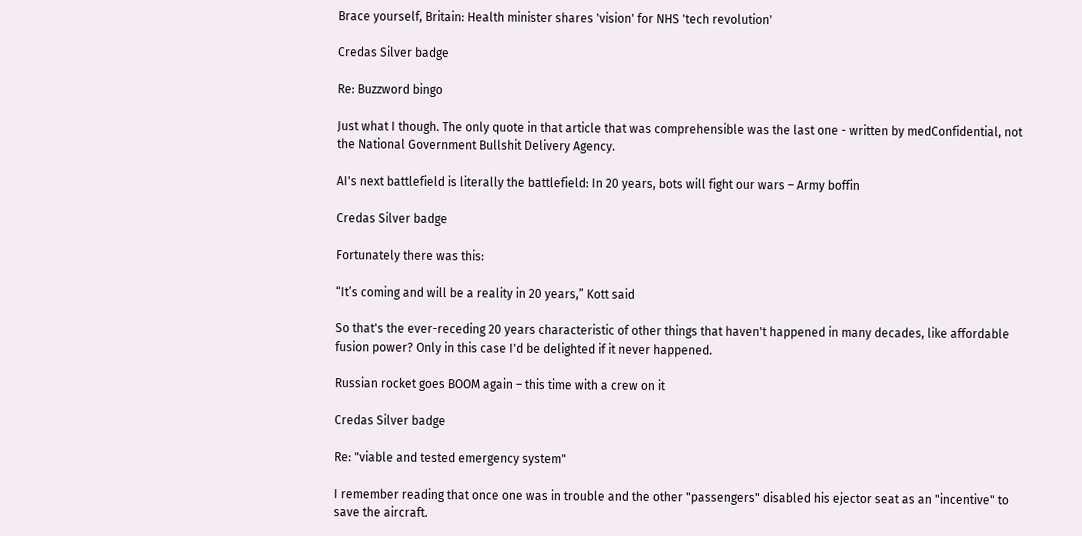Brace yourself, Britain: Health minister shares 'vision' for NHS 'tech revolution'

Credas Silver badge

Re: Buzzword bingo

Just what I though. The only quote in that article that was comprehensible was the last one - written by medConfidential, not the National Government Bullshit Delivery Agency.

AI's next battlefield is literally the battlefield: In 20 years, bots will fight our wars – Army boffin

Credas Silver badge

Fortunately there was this:

“It’s coming and will be a reality in 20 years,” Kott said

So that's the ever-receding 20 years characteristic of other things that haven't happened in many decades, like affordable fusion power? Only in this case I'd be delighted if it never happened.

Russian rocket goes BOOM again – this time with a crew on it

Credas Silver badge

Re: "viable and tested emergency system"

I remember reading that once one was in trouble and the other "passengers" disabled his ejector seat as an "incentive" to save the aircraft.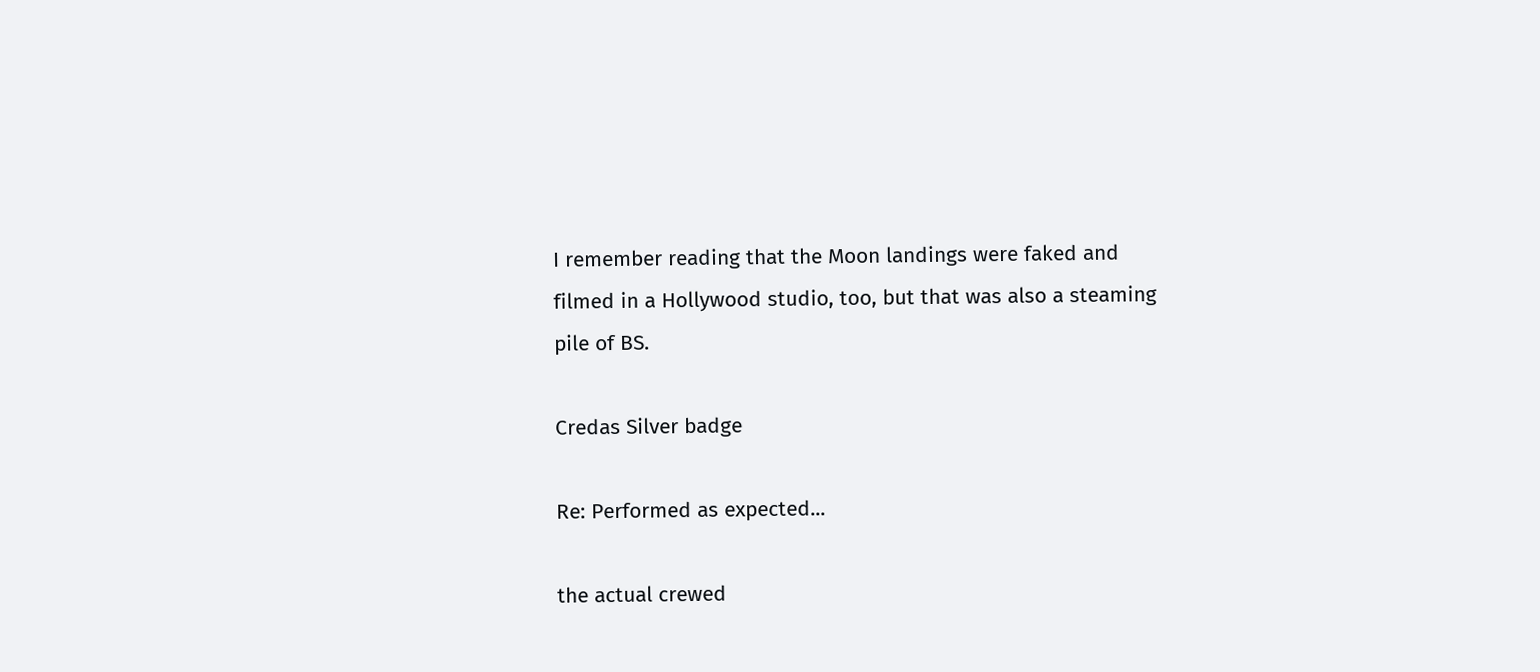I remember reading that the Moon landings were faked and filmed in a Hollywood studio, too, but that was also a steaming pile of BS.

Credas Silver badge

Re: Performed as expected...

the actual crewed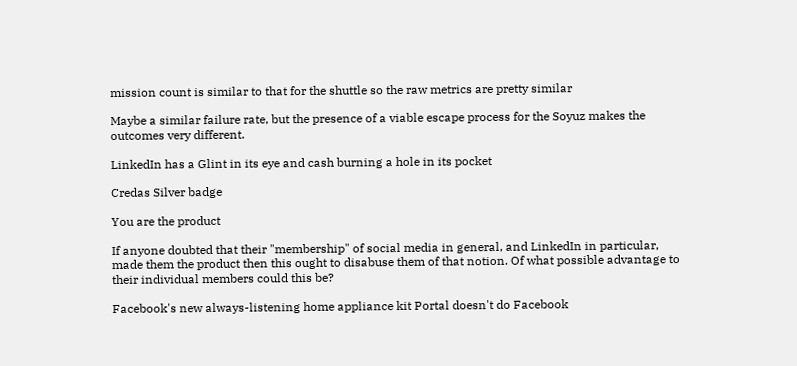mission count is similar to that for the shuttle so the raw metrics are pretty similar

Maybe a similar failure rate, but the presence of a viable escape process for the Soyuz makes the outcomes very different.

LinkedIn has a Glint in its eye and cash burning a hole in its pocket

Credas Silver badge

You are the product

If anyone doubted that their "membership" of social media in general, and LinkedIn in particular, made them the product then this ought to disabuse them of that notion. Of what possible advantage to their individual members could this be?

Facebook's new always-listening home appliance kit Portal doesn't do Facebook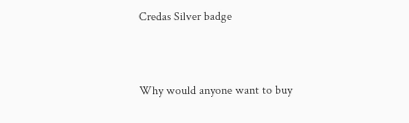Credas Silver badge


Why would anyone want to buy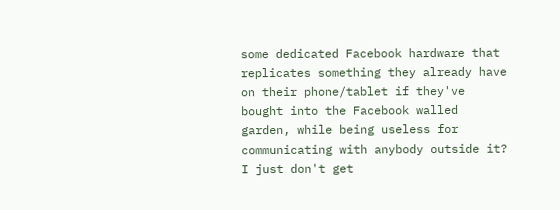some dedicated Facebook hardware that replicates something they already have on their phone/tablet if they've bought into the Facebook walled garden, while being useless for communicating with anybody outside it? I just don't get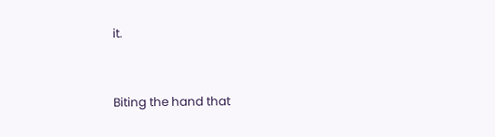it.


Biting the hand that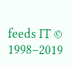feeds IT © 1998–2019